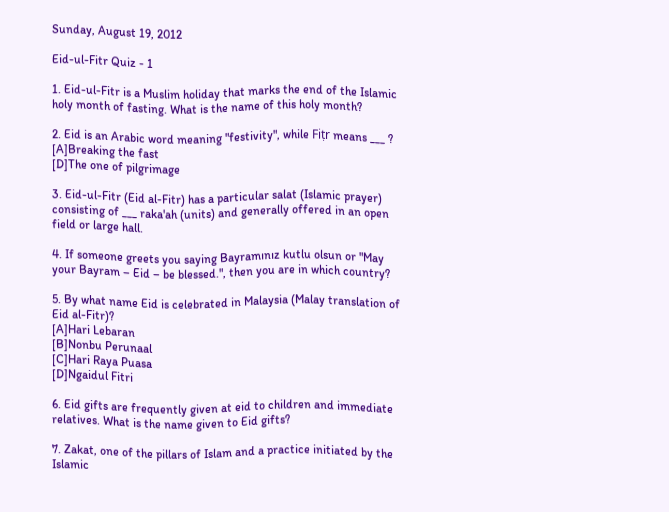Sunday, August 19, 2012

Eid-ul-Fitr Quiz - 1

1. Eid-ul-Fitr is a Muslim holiday that marks the end of the Islamic holy month of fasting. What is the name of this holy month?

2. Eid is an Arabic word meaning "festivity", while Fiṭr means ___ ?
[A]Breaking the fast
[D]The one of pilgrimage

3. Eid-ul-Fitr (Eid al-Fitr) has a particular salat (Islamic prayer) consisting of ___ raka'ah (units) and generally offered in an open field or large hall.

4. If someone greets you saying Bayramınız kutlu olsun or "May your Bayram – Eid – be blessed.", then you are in which country?

5. By what name Eid is celebrated in Malaysia (Malay translation of Eid al-Fitr)?
[A]Hari Lebaran
[B]Nonbu Perunaal
[C]Hari Raya Puasa
[D]Ngaidul Fitri

6. Eid gifts are frequently given at eid to children and immediate relatives. What is the name given to Eid gifts?

7. Zakat, one of the pillars of Islam and a practice initiated by the Islamic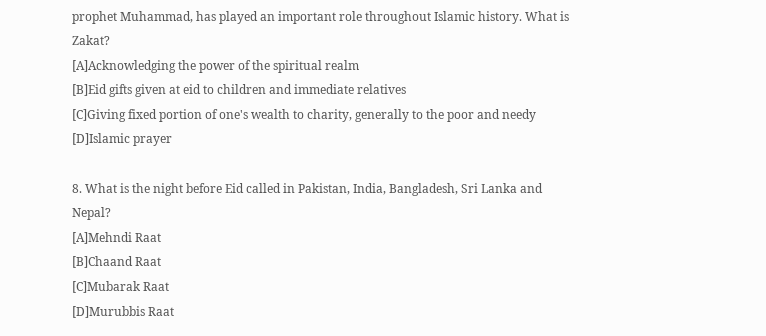prophet Muhammad, has played an important role throughout Islamic history. What is Zakat?
[A]Acknowledging the power of the spiritual realm
[B]Eid gifts given at eid to children and immediate relatives
[C]Giving fixed portion of one's wealth to charity, generally to the poor and needy
[D]Islamic prayer

8. What is the night before Eid called in Pakistan, India, Bangladesh, Sri Lanka and Nepal?
[A]Mehndi Raat
[B]Chaand Raat
[C]Mubarak Raat
[D]Murubbis Raat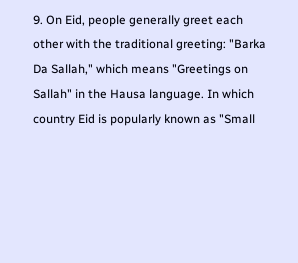9. On Eid, people generally greet each other with the traditional greeting: "Barka Da Sallah," which means "Greetings on Sallah" in the Hausa language. In which country Eid is popularly known as "Small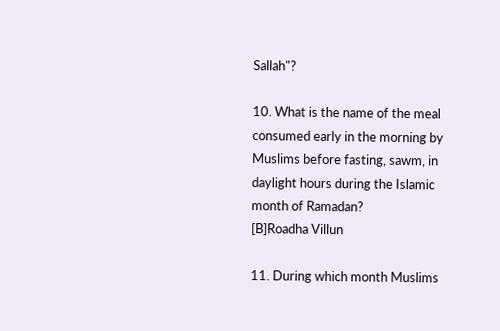Sallah"?

10. What is the name of the meal consumed early in the morning by Muslims before fasting, sawm, in daylight hours during the Islamic month of Ramadan?
[B]Roadha Villun

11. During which month Muslims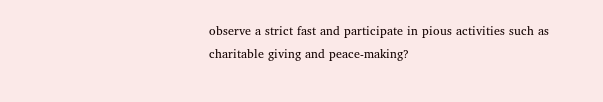observe a strict fast and participate in pious activities such as charitable giving and peace-making?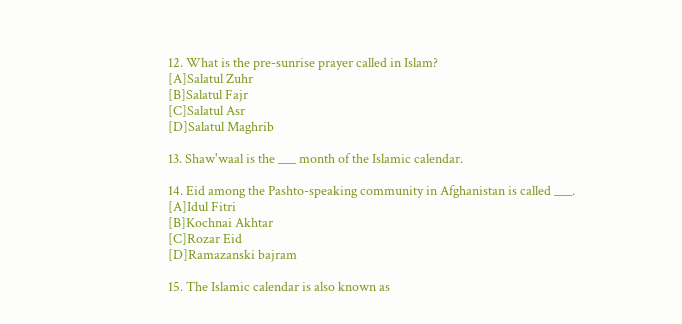12. What is the pre-sunrise prayer called in Islam?
[A]Salatul Zuhr
[B]Salatul Fajr
[C]Salatul Asr
[D]Salatul Maghrib

13. Shaw'waal is the ___ month of the Islamic calendar.

14. Eid among the Pashto-speaking community in Afghanistan is called ___.
[A]Idul Fitri
[B]Kochnai Akhtar
[C]Rozar Eid
[D]Ramazanski bajram

15. The Islamic calendar is also known as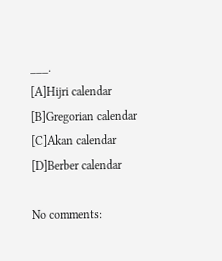___.
[A]Hijri calendar
[B]Gregorian calendar
[C]Akan calendar
[D]Berber calendar

No comments: